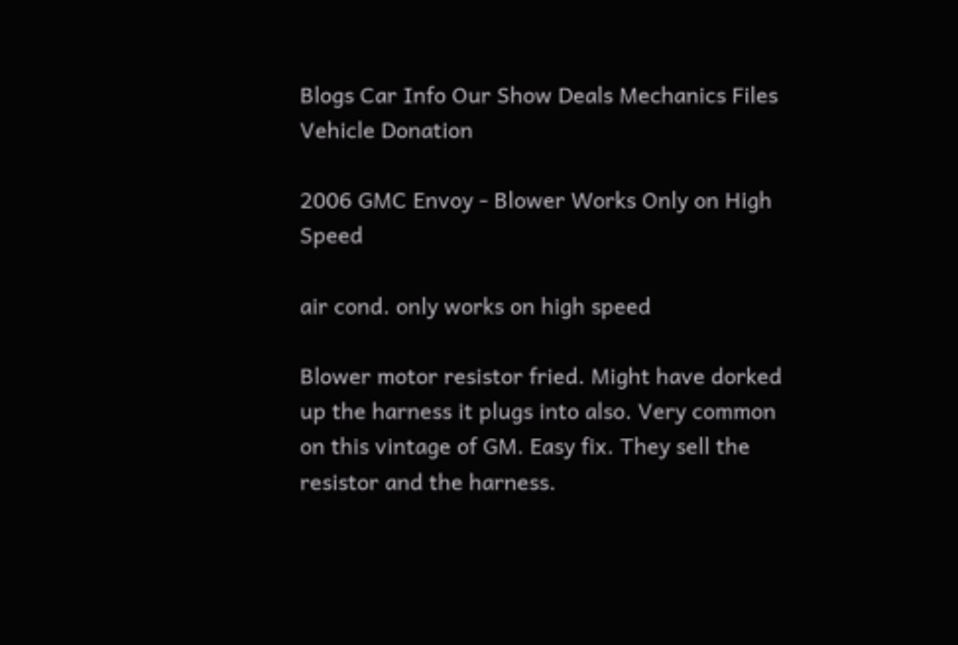Blogs Car Info Our Show Deals Mechanics Files Vehicle Donation

2006 GMC Envoy - Blower Works Only on High Speed

air cond. only works on high speed

Blower motor resistor fried. Might have dorked up the harness it plugs into also. Very common on this vintage of GM. Easy fix. They sell the resistor and the harness.